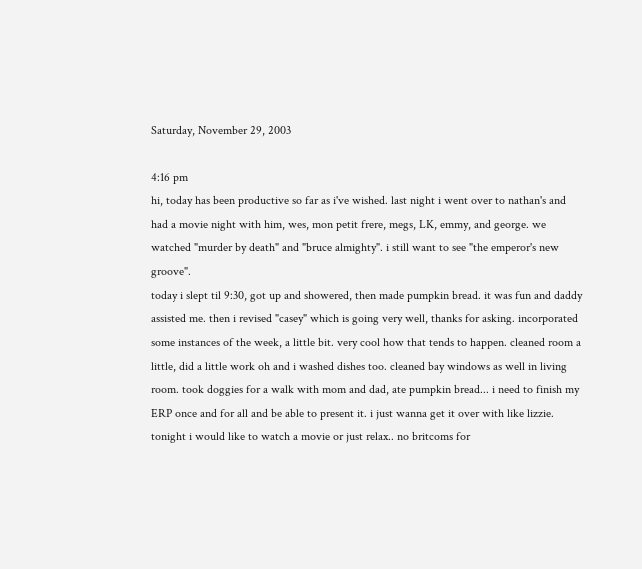Saturday, November 29, 2003

4:16 pm
hi, today has been productive so far as i've wished. last night i went over to nathan's and had a movie night with him, wes, mon petit frere, megs, LK, emmy, and george. we watched "murder by death" and "bruce almighty". i still want to see "the emperor's new groove".
today i slept til 9:30, got up and showered, then made pumpkin bread. it was fun and daddy assisted me. then i revised "casey" which is going very well, thanks for asking. incorporated some instances of the week, a little bit. very cool how that tends to happen. cleaned room a little, did a little work oh and i washed dishes too. cleaned bay windows as well in living room. took doggies for a walk with mom and dad, ate pumpkin bread... i need to finish my ERP once and for all and be able to present it. i just wanna get it over with like lizzie. tonight i would like to watch a movie or just relax.. no britcoms for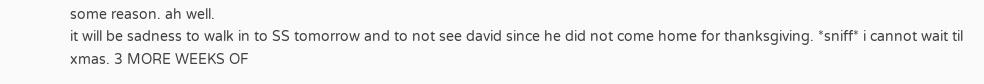some reason. ah well.
it will be sadness to walk in to SS tomorrow and to not see david since he did not come home for thanksgiving. *sniff* i cannot wait til xmas. 3 MORE WEEKS OF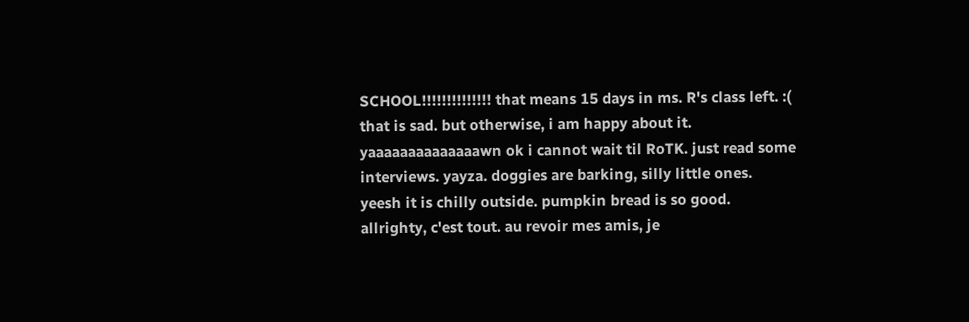SCHOOL!!!!!!!!!!!!!! that means 15 days in ms. R's class left. :( that is sad. but otherwise, i am happy about it. yaaaaaaaaaaaaaawn ok i cannot wait til RoTK. just read some interviews. yayza. doggies are barking, silly little ones. yeesh it is chilly outside. pumpkin bread is so good. allrighty, c'est tout. au revoir mes amis, je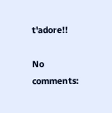t'adore!!

No comments: